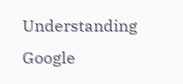Understanding Google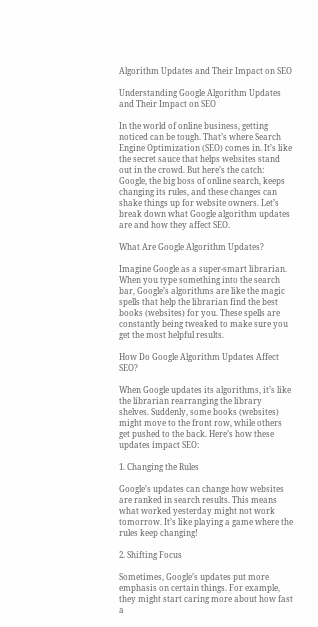Algorithm Updates and Their Impact on SEO

Understanding Google Algorithm Updates and Their Impact on SEO

In the world of online business, getting noticed can be tough. That’s where Search Engine Optimization (SEO) comes in. It’s like the secret sauce that helps websites stand out in the crowd. But here’s the catch: Google, the big boss of online search, keeps changing its rules, and these changes can shake things up for website owners. Let’s break down what Google algorithm updates are and how they affect SEO.

What Are Google Algorithm Updates?

Imagine Google as a super-smart librarian. When you type something into the search bar, Google’s algorithms are like the magic spells that help the librarian find the best books (websites) for you. These spells are constantly being tweaked to make sure you get the most helpful results.

How Do Google Algorithm Updates Affect SEO?

When Google updates its algorithms, it’s like the librarian rearranging the library shelves. Suddenly, some books (websites) might move to the front row, while others get pushed to the back. Here’s how these updates impact SEO:

1. Changing the Rules

Google’s updates can change how websites are ranked in search results. This means what worked yesterday might not work tomorrow. It’s like playing a game where the rules keep changing!

2. Shifting Focus

Sometimes, Google’s updates put more emphasis on certain things. For example, they might start caring more about how fast a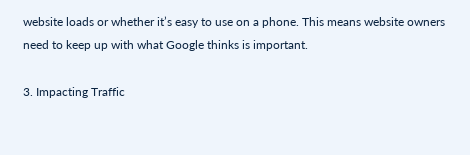website loads or whether it’s easy to use on a phone. This means website owners need to keep up with what Google thinks is important.

3. Impacting Traffic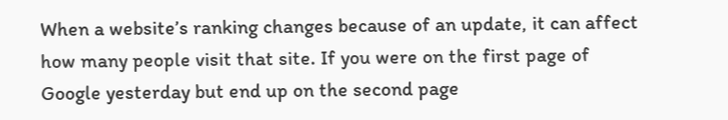When a website’s ranking changes because of an update, it can affect how many people visit that site. If you were on the first page of Google yesterday but end up on the second page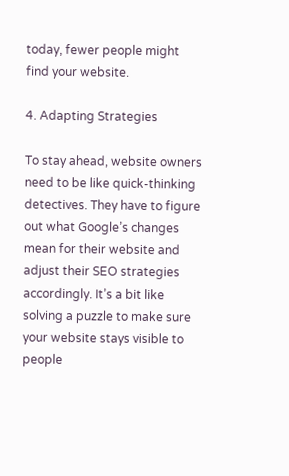today, fewer people might find your website.

4. Adapting Strategies

To stay ahead, website owners need to be like quick-thinking detectives. They have to figure out what Google’s changes mean for their website and adjust their SEO strategies accordingly. It’s a bit like solving a puzzle to make sure your website stays visible to people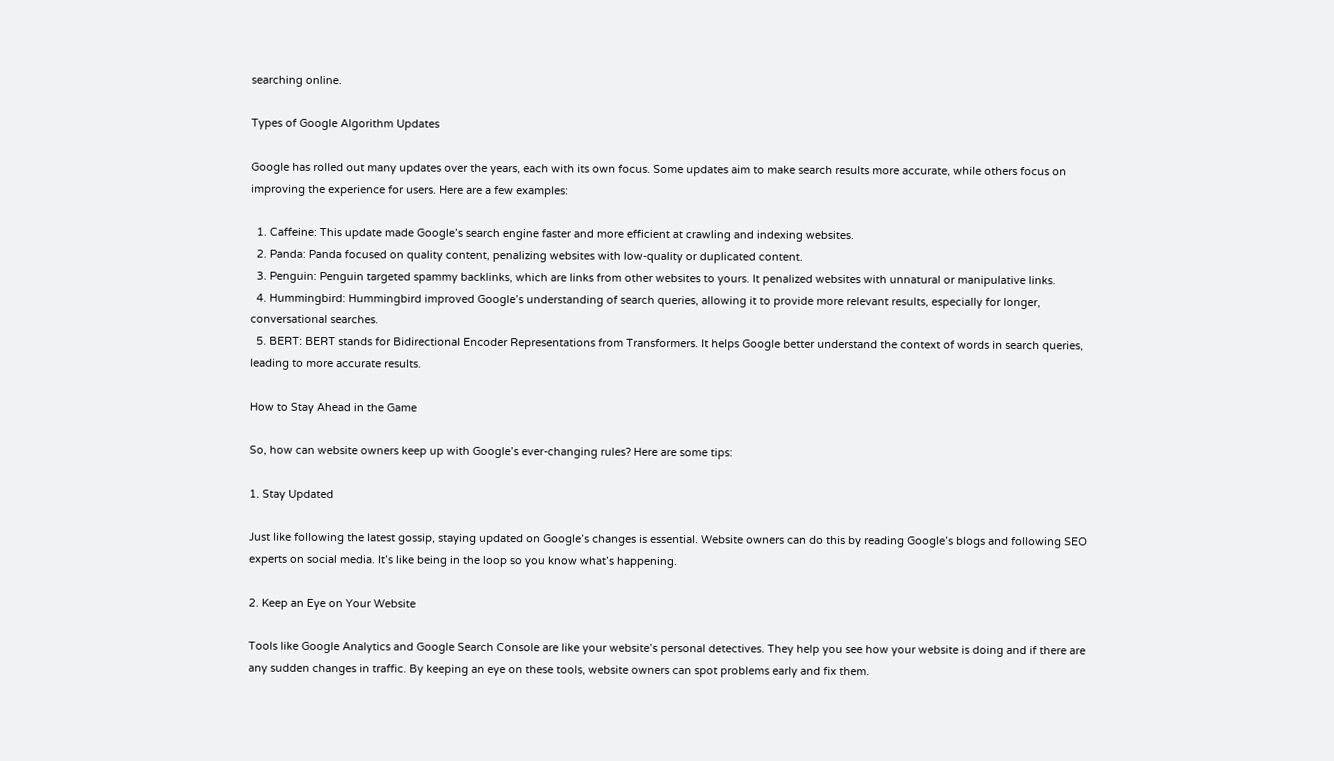searching online.

Types of Google Algorithm Updates

Google has rolled out many updates over the years, each with its own focus. Some updates aim to make search results more accurate, while others focus on improving the experience for users. Here are a few examples:

  1. Caffeine: This update made Google’s search engine faster and more efficient at crawling and indexing websites.
  2. Panda: Panda focused on quality content, penalizing websites with low-quality or duplicated content.
  3. Penguin: Penguin targeted spammy backlinks, which are links from other websites to yours. It penalized websites with unnatural or manipulative links.
  4. Hummingbird: Hummingbird improved Google’s understanding of search queries, allowing it to provide more relevant results, especially for longer, conversational searches.
  5. BERT: BERT stands for Bidirectional Encoder Representations from Transformers. It helps Google better understand the context of words in search queries, leading to more accurate results.

How to Stay Ahead in the Game

So, how can website owners keep up with Google’s ever-changing rules? Here are some tips:

1. Stay Updated

Just like following the latest gossip, staying updated on Google’s changes is essential. Website owners can do this by reading Google’s blogs and following SEO experts on social media. It’s like being in the loop so you know what’s happening.

2. Keep an Eye on Your Website

Tools like Google Analytics and Google Search Console are like your website’s personal detectives. They help you see how your website is doing and if there are any sudden changes in traffic. By keeping an eye on these tools, website owners can spot problems early and fix them.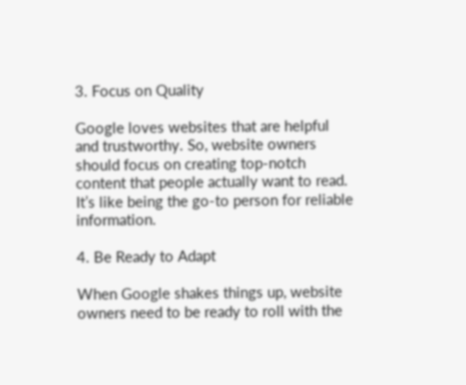3. Focus on Quality

Google loves websites that are helpful and trustworthy. So, website owners should focus on creating top-notch content that people actually want to read. It’s like being the go-to person for reliable information.

4. Be Ready to Adapt

When Google shakes things up, website owners need to be ready to roll with the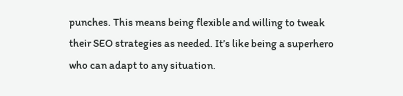punches. This means being flexible and willing to tweak their SEO strategies as needed. It’s like being a superhero who can adapt to any situation.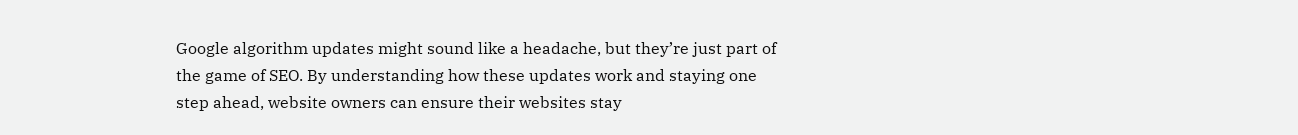Google algorithm updates might sound like a headache, but they’re just part of the game of SEO. By understanding how these updates work and staying one step ahead, website owners can ensure their websites stay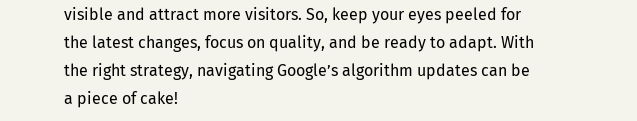visible and attract more visitors. So, keep your eyes peeled for the latest changes, focus on quality, and be ready to adapt. With the right strategy, navigating Google’s algorithm updates can be a piece of cake!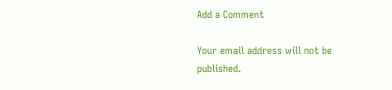Add a Comment

Your email address will not be published.